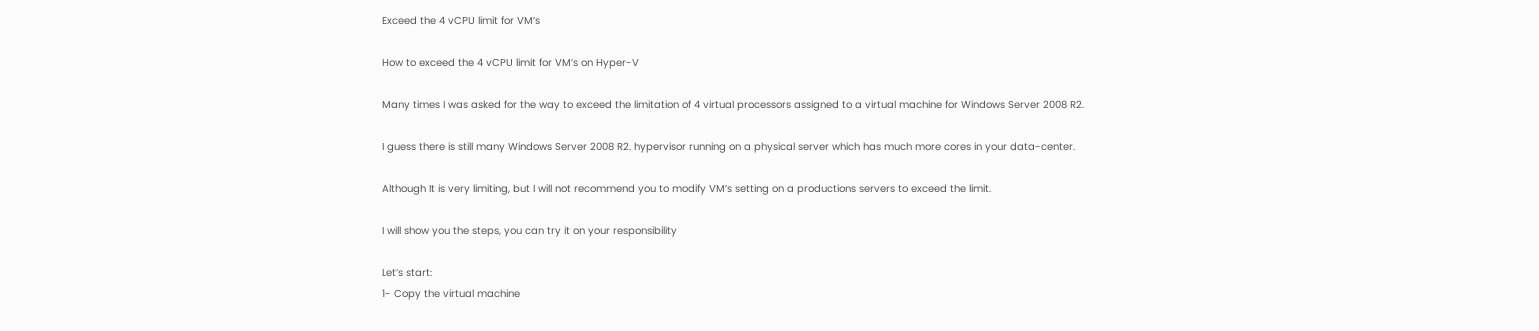Exceed the 4 vCPU limit for VM’s

How to exceed the 4 vCPU limit for VM’s on Hyper-V

Many times I was asked for the way to exceed the limitation of 4 virtual processors assigned to a virtual machine for Windows Server 2008 R2.

I guess there is still many Windows Server 2008 R2. hypervisor running on a physical server which has much more cores in your data-center.

Although It is very limiting, but I will not recommend you to modify VM’s setting on a productions servers to exceed the limit.

I will show you the steps, you can try it on your responsibility

Let’s start:
1- Copy the virtual machine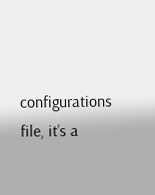configurations file, it’s a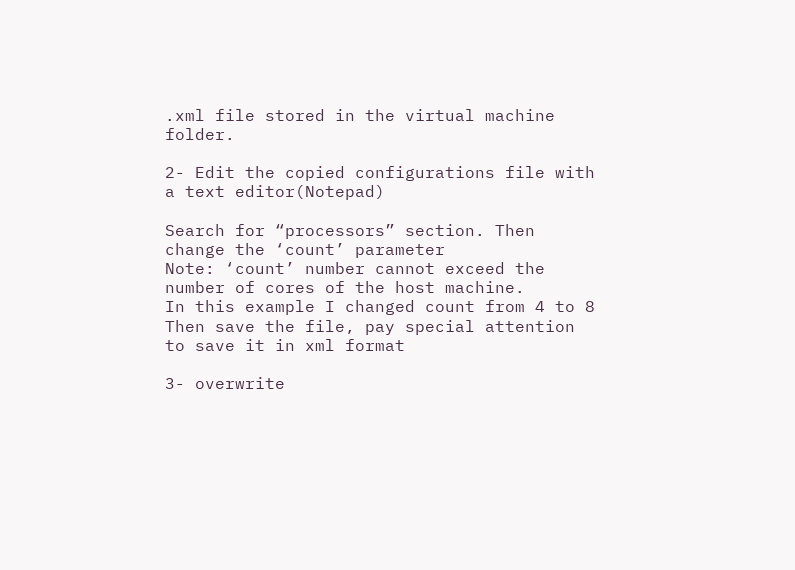.xml file stored in the virtual machine folder.

2- Edit the copied configurations file with a text editor(Notepad)

Search for “processors” section. Then change the ‘count’ parameter
Note: ‘count’ number cannot exceed the number of cores of the host machine.
In this example I changed count from 4 to 8
Then save the file, pay special attention to save it in xml format

3- overwrite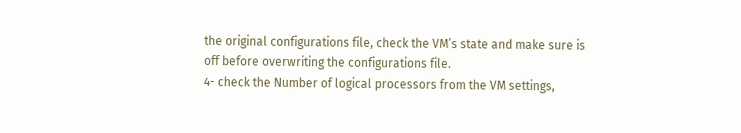the original configurations file, check the VM’s state and make sure is off before overwriting the configurations file.
4- check the Number of logical processors from the VM settings,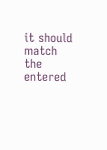it should match the entered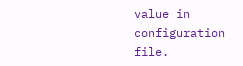value in configuration file.